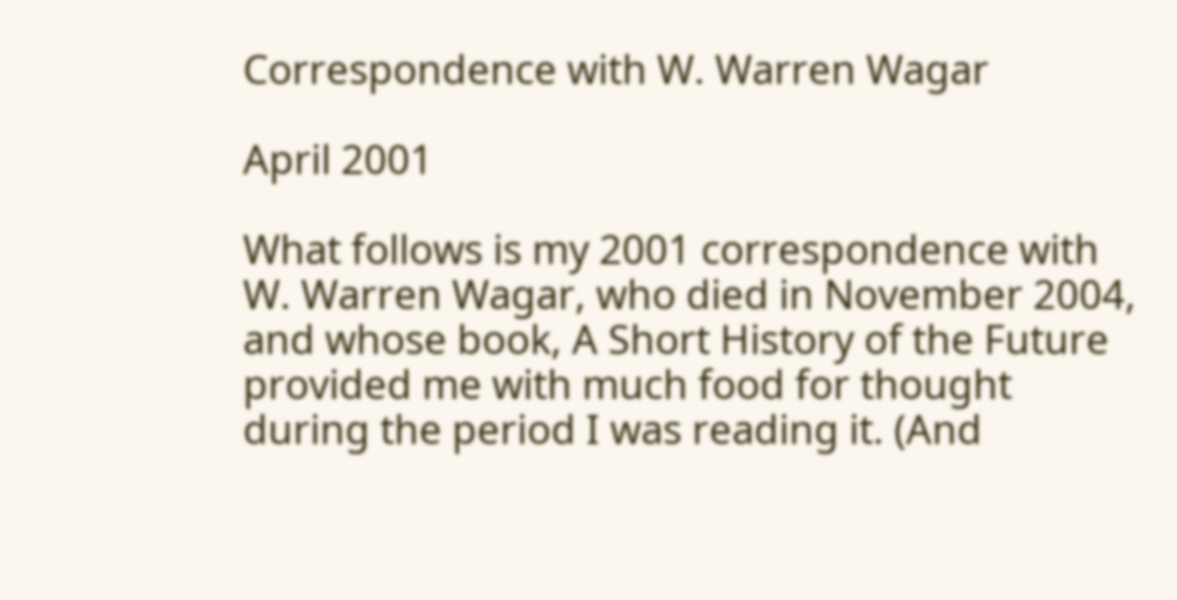Correspondence with W. Warren Wagar

April 2001

What follows is my 2001 correspondence with W. Warren Wagar, who died in November 2004, and whose book, A Short History of the Future provided me with much food for thought during the period I was reading it. (And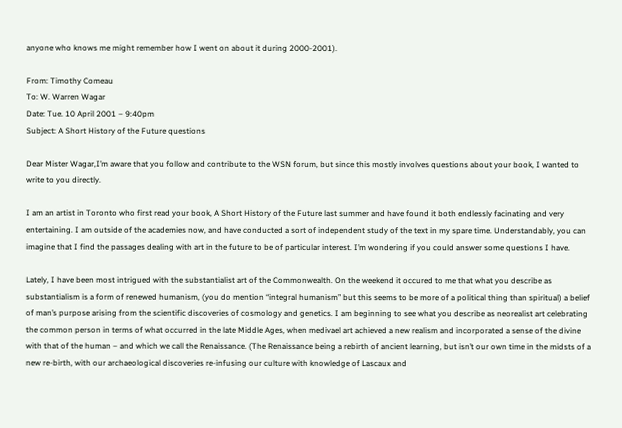anyone who knows me might remember how I went on about it during 2000-2001).

From: Timothy Comeau
To: W. Warren Wagar
Date: Tue. 10 April 2001 – 9:40pm
Subject: A Short History of the Future questions

Dear Mister Wagar,I’m aware that you follow and contribute to the WSN forum, but since this mostly involves questions about your book, I wanted to write to you directly.

I am an artist in Toronto who first read your book, A Short History of the Future last summer and have found it both endlessly facinating and very entertaining. I am outside of the academies now, and have conducted a sort of independent study of the text in my spare time. Understandably, you can imagine that I find the passages dealing with art in the future to be of particular interest. I’m wondering if you could answer some questions I have.

Lately, I have been most intrigued with the substantialist art of the Commonwealth. On the weekend it occured to me that what you describe as substantialism is a form of renewed humanism, (you do mention “integral humanism” but this seems to be more of a political thing than spiritual) a belief of man’s purpose arising from the scientific discoveries of cosmology and genetics. I am beginning to see what you describe as neorealist art celebrating the common person in terms of what occurred in the late Middle Ages, when medivael art achieved a new realism and incorporated a sense of the divine with that of the human – and which we call the Renaissance. (The Renaissance being a rebirth of ancient learning, but isn’t our own time in the midsts of a new re-birth, with our archaeological discoveries re-infusing our culture with knowledge of Lascaux and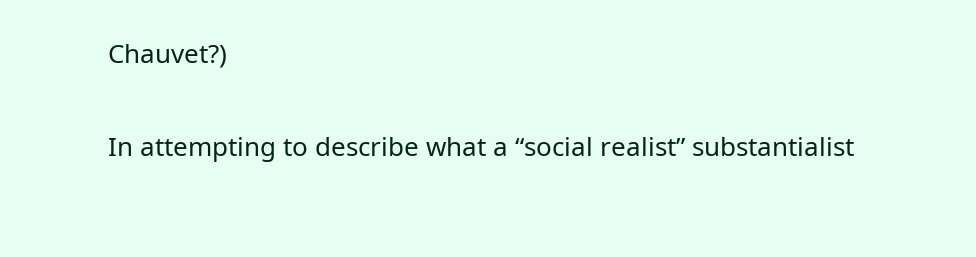Chauvet?)

In attempting to describe what a “social realist” substantialist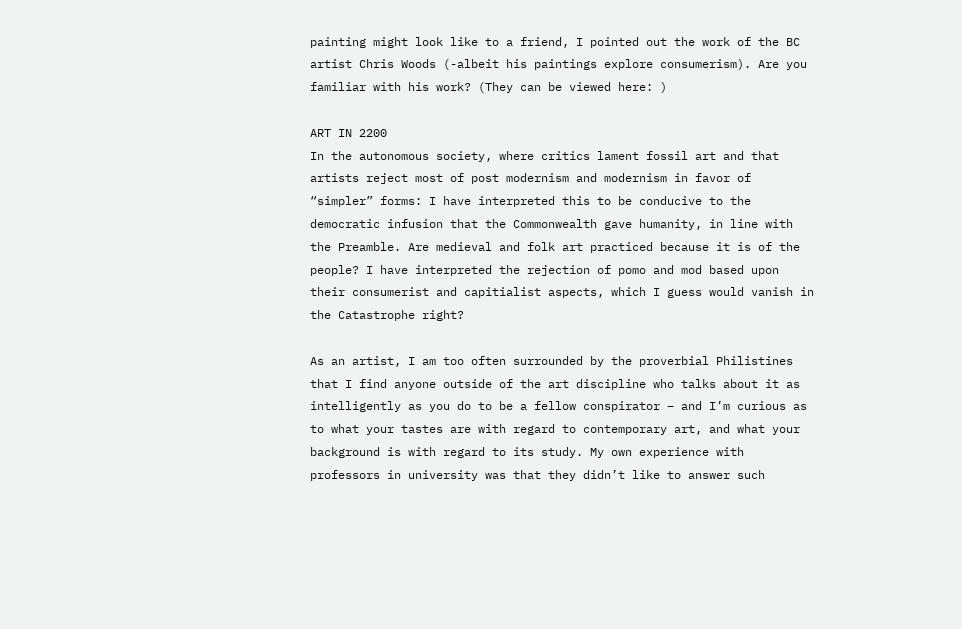painting might look like to a friend, I pointed out the work of the BC artist Chris Woods (-albeit his paintings explore consumerism). Are you familiar with his work? (They can be viewed here: )

ART IN 2200
In the autonomous society, where critics lament fossil art and that artists reject most of post modernism and modernism in favor of “simpler” forms: I have interpreted this to be conducive to the democratic infusion that the Commonwealth gave humanity, in line with the Preamble. Are medieval and folk art practiced because it is of the people? I have interpreted the rejection of pomo and mod based upon their consumerist and capitialist aspects, which I guess would vanish in the Catastrophe right?

As an artist, I am too often surrounded by the proverbial Philistines that I find anyone outside of the art discipline who talks about it as intelligently as you do to be a fellow conspirator – and I’m curious as to what your tastes are with regard to contemporary art, and what your background is with regard to its study. My own experience with professors in university was that they didn’t like to answer such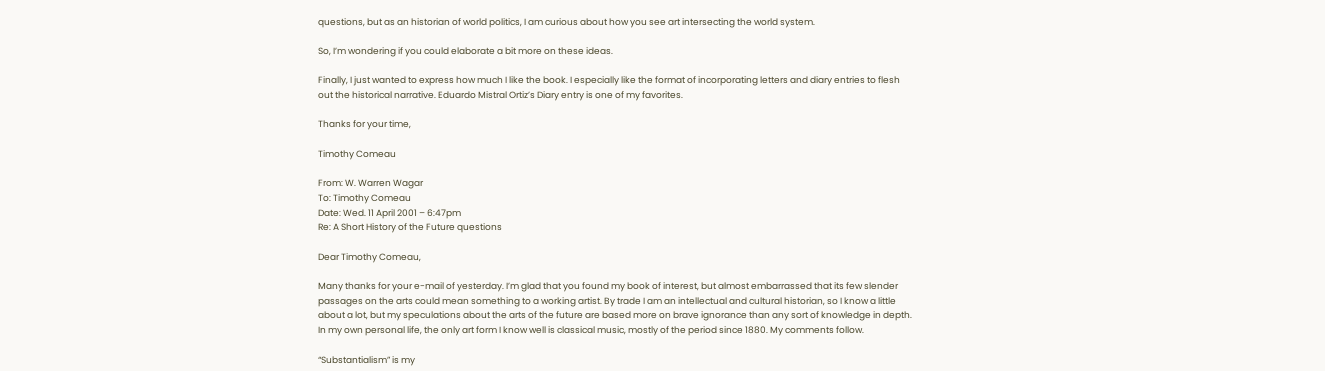questions, but as an historian of world politics, I am curious about how you see art intersecting the world system.

So, I’m wondering if you could elaborate a bit more on these ideas.

Finally, I just wanted to express how much I like the book. I especially like the format of incorporating letters and diary entries to flesh out the historical narrative. Eduardo Mistral Ortiz’s Diary entry is one of my favorites.

Thanks for your time,

Timothy Comeau

From: W. Warren Wagar
To: Timothy Comeau
Date: Wed. 11 April 2001 – 6:47pm
Re: A Short History of the Future questions

Dear Timothy Comeau,

Many thanks for your e-mail of yesterday. I’m glad that you found my book of interest, but almost embarrassed that its few slender passages on the arts could mean something to a working artist. By trade I am an intellectual and cultural historian, so I know a little about a lot, but my speculations about the arts of the future are based more on brave ignorance than any sort of knowledge in depth. In my own personal life, the only art form I know well is classical music, mostly of the period since 1880. My comments follow.

“Substantialism” is my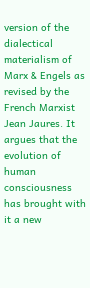version of the dialectical materialism of Marx & Engels as revised by the French Marxist Jean Jaures. It argues that the evolution of human consciousness has brought with it a new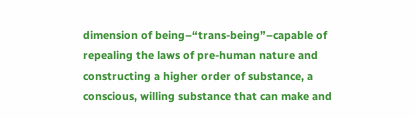dimension of being–“trans-being”–capable of repealing the laws of pre-human nature and constructing a higher order of substance, a conscious, willing substance that can make and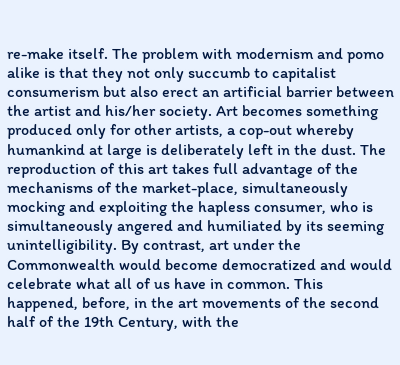re-make itself. The problem with modernism and pomo alike is that they not only succumb to capitalist consumerism but also erect an artificial barrier between the artist and his/her society. Art becomes something produced only for other artists, a cop-out whereby humankind at large is deliberately left in the dust. The reproduction of this art takes full advantage of the mechanisms of the market-place, simultaneously mocking and exploiting the hapless consumer, who is simultaneously angered and humiliated by its seeming unintelligibility. By contrast, art under the Commonwealth would become democratized and would celebrate what all of us have in common. This happened, before, in the art movements of the second half of the 19th Century, with the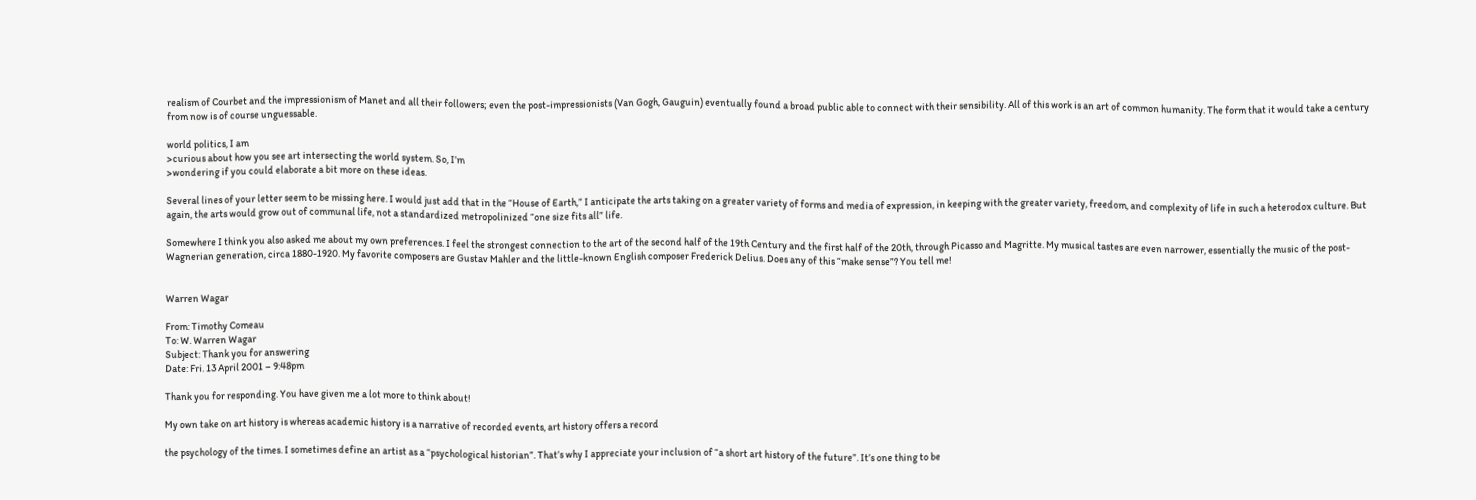realism of Courbet and the impressionism of Manet and all their followers; even the post-impressionists (Van Gogh, Gauguin) eventually found a broad public able to connect with their sensibility. All of this work is an art of common humanity. The form that it would take a century from now is of course unguessable.

world politics, I am
>curious about how you see art intersecting the world system. So, I’m
>wondering if you could elaborate a bit more on these ideas.

Several lines of your letter seem to be missing here. I would just add that in the “House of Earth,” I anticipate the arts taking on a greater variety of forms and media of expression, in keeping with the greater variety, freedom, and complexity of life in such a heterodox culture. But again, the arts would grow out of communal life, not a standardized metropolinized “one size fits all” life.

Somewhere I think you also asked me about my own preferences. I feel the strongest connection to the art of the second half of the 19th Century and the first half of the 20th, through Picasso and Magritte. My musical tastes are even narrower, essentially the music of the post-Wagnerian generation, circa 1880-1920. My favorite composers are Gustav Mahler and the little-known English composer Frederick Delius. Does any of this “make sense”? You tell me!


Warren Wagar

From: Timothy Comeau
To: W. Warren Wagar
Subject: Thank you for answering
Date: Fri. 13 April 2001 – 9:48pm

Thank you for responding. You have given me a lot more to think about!

My own take on art history is whereas academic history is a narrative of recorded events, art history offers a record

the psychology of the times. I sometimes define an artist as a “psychological historian”. That’s why I appreciate your inclusion of “a short art history of the future”. It’s one thing to be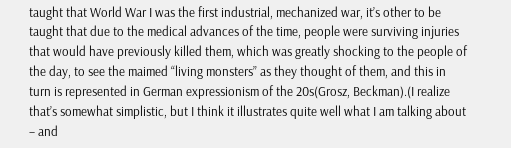taught that World War I was the first industrial, mechanized war, it’s other to be taught that due to the medical advances of the time, people were surviving injuries that would have previously killed them, which was greatly shocking to the people of the day, to see the maimed “living monsters” as they thought of them, and this in turn is represented in German expressionism of the 20s(Grosz, Beckman).(I realize that’s somewhat simplistic, but I think it illustrates quite well what I am talking about – and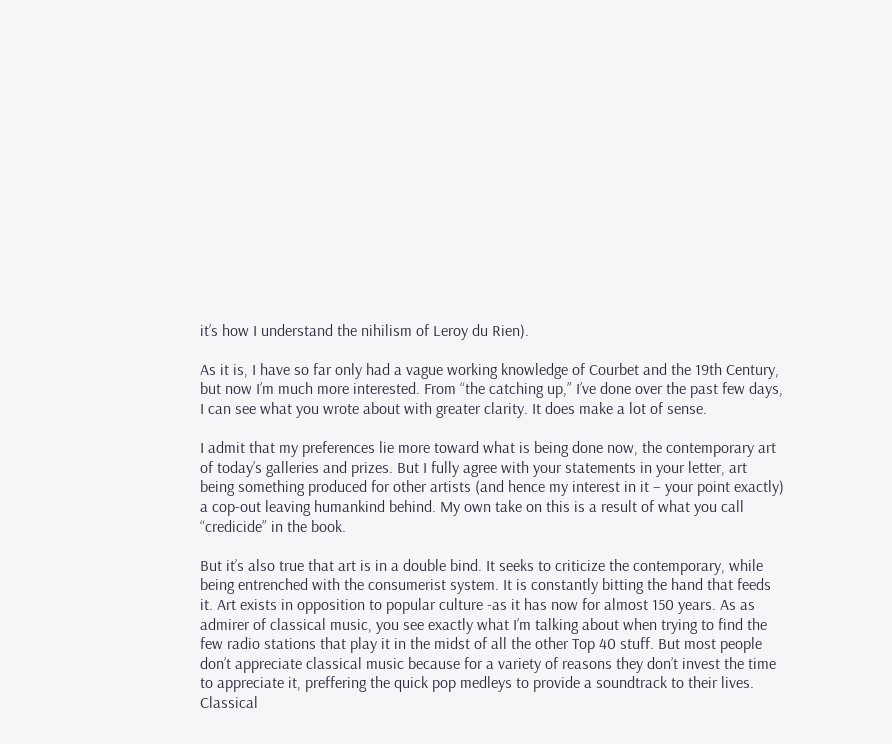it’s how I understand the nihilism of Leroy du Rien).

As it is, I have so far only had a vague working knowledge of Courbet and the 19th Century, but now I’m much more interested. From “the catching up,” I’ve done over the past few days, I can see what you wrote about with greater clarity. It does make a lot of sense.

I admit that my preferences lie more toward what is being done now, the contemporary art of today’s galleries and prizes. But I fully agree with your statements in your letter, art being something produced for other artists (and hence my interest in it – your point exactly) a cop-out leaving humankind behind. My own take on this is a result of what you call “credicide” in the book.

But it’s also true that art is in a double bind. It seeks to criticize the contemporary, while being entrenched with the consumerist system. It is constantly bitting the hand that feeds it. Art exists in opposition to popular culture -as it has now for almost 150 years. As as admirer of classical music, you see exactly what I’m talking about when trying to find the few radio stations that play it in the midst of all the other Top 40 stuff. But most people don’t appreciate classical music because for a variety of reasons they don’t invest the time to appreciate it, preffering the quick pop medleys to provide a soundtrack to their lives. Classical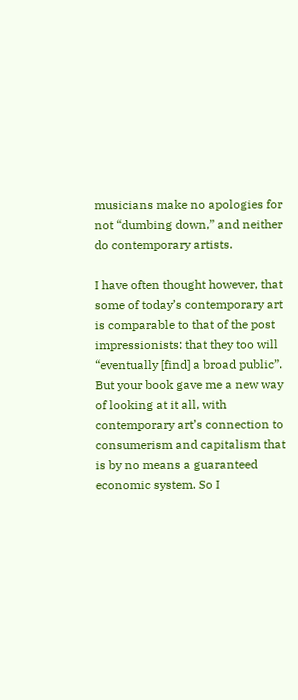musicians make no apologies for not “dumbing down,” and neither do contemporary artists.

I have often thought however, that some of today’s contemporary art is comparable to that of the post impressionists: that they too will “eventually [find] a broad public”. But your book gave me a new way of looking at it all, with contemporary art’s connection to consumerism and capitalism that is by no means a guaranteed economic system. So I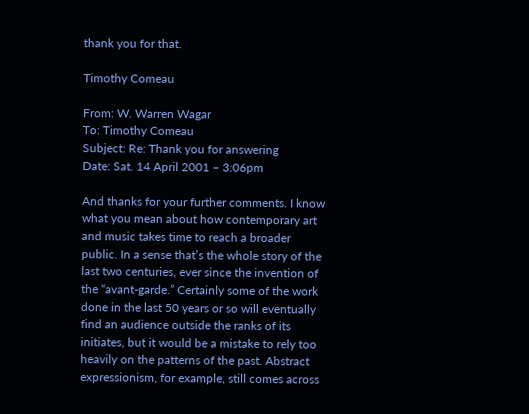thank you for that.

Timothy Comeau

From: W. Warren Wagar
To: Timothy Comeau
Subject: Re: Thank you for answering
Date: Sat. 14 April 2001 – 3:06pm

And thanks for your further comments. I know what you mean about how contemporary art and music takes time to reach a broader public. In a sense that’s the whole story of the last two centuries, ever since the invention of the “avant-garde.” Certainly some of the work done in the last 50 years or so will eventually find an audience outside the ranks of its initiates, but it would be a mistake to rely too heavily on the patterns of the past. Abstract expressionism, for example, still comes across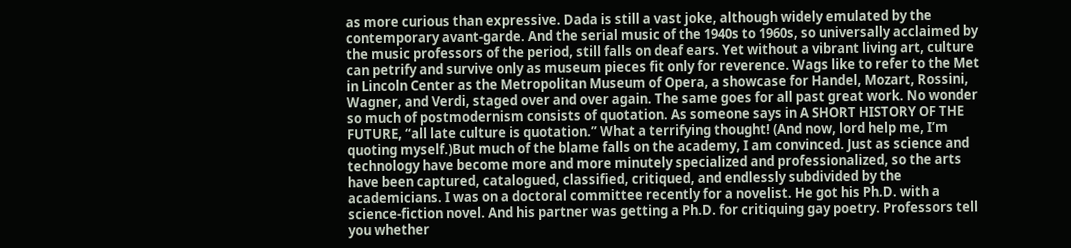as more curious than expressive. Dada is still a vast joke, although widely emulated by the contemporary avant-garde. And the serial music of the 1940s to 1960s, so universally acclaimed by the music professors of the period, still falls on deaf ears. Yet without a vibrant living art, culture can petrify and survive only as museum pieces fit only for reverence. Wags like to refer to the Met in Lincoln Center as the Metropolitan Museum of Opera, a showcase for Handel, Mozart, Rossini, Wagner, and Verdi, staged over and over again. The same goes for all past great work. No wonder so much of postmodernism consists of quotation. As someone says in A SHORT HISTORY OF THE FUTURE, “all late culture is quotation.” What a terrifying thought! (And now, lord help me, I’m quoting myself.)But much of the blame falls on the academy, I am convinced. Just as science and technology have become more and more minutely specialized and professionalized, so the arts have been captured, catalogued, classified, critiqued, and endlessly subdivided by the academicians. I was on a doctoral committee recently for a novelist. He got his Ph.D. with a science-fiction novel. And his partner was getting a Ph.D. for critiquing gay poetry. Professors tell you whether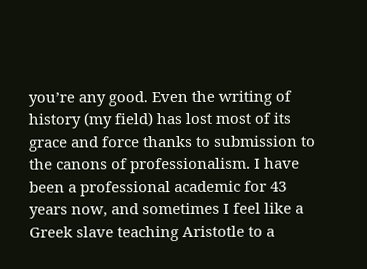you’re any good. Even the writing of history (my field) has lost most of its grace and force thanks to submission to the canons of professionalism. I have been a professional academic for 43 years now, and sometimes I feel like a Greek slave teaching Aristotle to a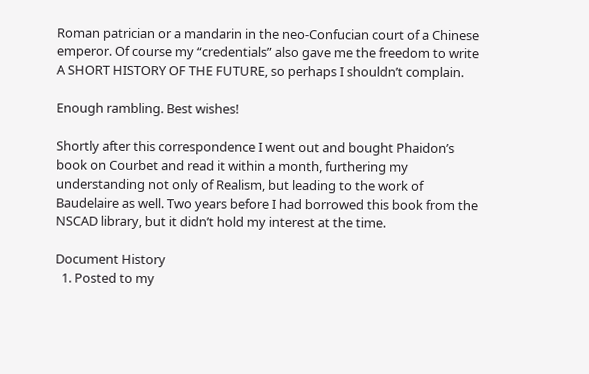Roman patrician or a mandarin in the neo-Confucian court of a Chinese emperor. Of course my “credentials” also gave me the freedom to write A SHORT HISTORY OF THE FUTURE, so perhaps I shouldn’t complain.

Enough rambling. Best wishes!

Shortly after this correspondence I went out and bought Phaidon’s book on Courbet and read it within a month, furthering my understanding not only of Realism, but leading to the work of Baudelaire as well. Two years before I had borrowed this book from the NSCAD library, but it didn’t hold my interest at the time.

Document History
  1. Posted to my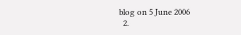blog on 5 June 2006
  2.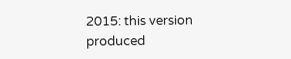2015: this version produced